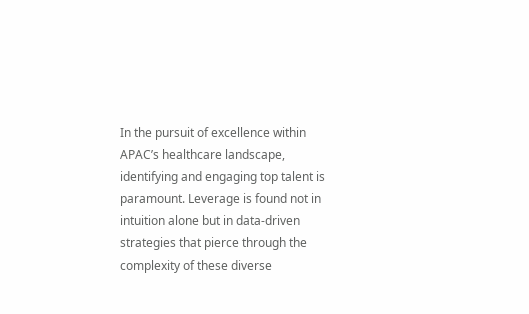In the pursuit of excellence within APAC’s healthcare landscape, identifying and engaging top talent is paramount. Leverage is found not in intuition alone but in data-driven strategies that pierce through the complexity of these diverse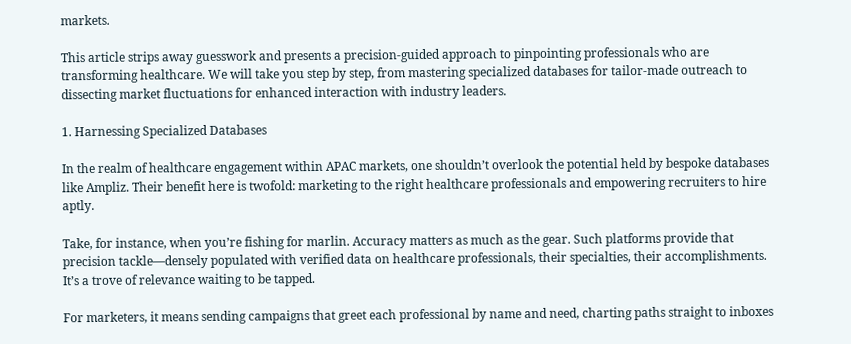markets.

This article strips away guesswork and presents a precision-guided approach to pinpointing professionals who are transforming healthcare. We will take you step by step, from mastering specialized databases for tailor-made outreach to dissecting market fluctuations for enhanced interaction with industry leaders.

1. Harnessing Specialized Databases

In the realm of healthcare engagement within APAC markets, one shouldn’t overlook the potential held by bespoke databases like Ampliz. Their benefit here is twofold: marketing to the right healthcare professionals and empowering recruiters to hire aptly.

Take, for instance, when you’re fishing for marlin. Accuracy matters as much as the gear. Such platforms provide that precision tackle—densely populated with verified data on healthcare professionals, their specialties, their accomplishments. It’s a trove of relevance waiting to be tapped.

For marketers, it means sending campaigns that greet each professional by name and need, charting paths straight to inboxes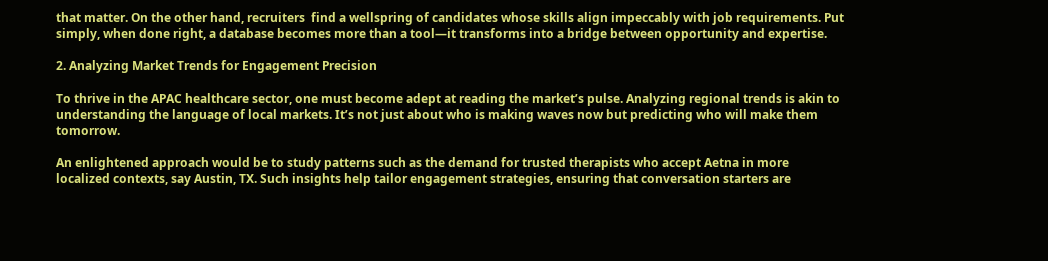that matter. On the other hand, recruiters  find a wellspring of candidates whose skills align impeccably with job requirements. Put simply, when done right, a database becomes more than a tool—it transforms into a bridge between opportunity and expertise.

2. Analyzing Market Trends for Engagement Precision

To thrive in the APAC healthcare sector, one must become adept at reading the market’s pulse. Analyzing regional trends is akin to understanding the language of local markets. It’s not just about who is making waves now but predicting who will make them tomorrow.

An enlightened approach would be to study patterns such as the demand for trusted therapists who accept Aetna in more localized contexts, say Austin, TX. Such insights help tailor engagement strategies, ensuring that conversation starters are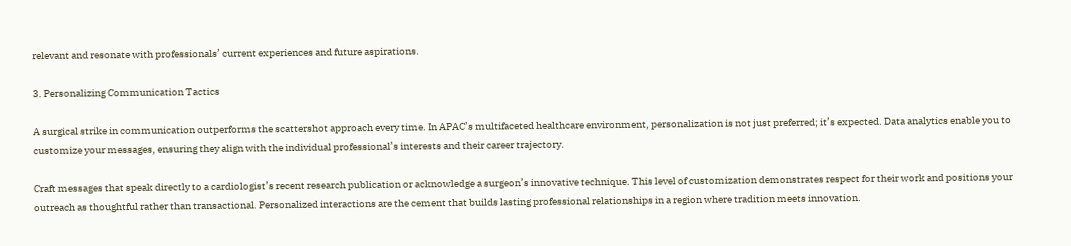relevant and resonate with professionals’ current experiences and future aspirations.

3. Personalizing Communication Tactics

A surgical strike in communication outperforms the scattershot approach every time. In APAC’s multifaceted healthcare environment, personalization is not just preferred; it’s expected. Data analytics enable you to customize your messages, ensuring they align with the individual professional’s interests and their career trajectory.

Craft messages that speak directly to a cardiologist’s recent research publication or acknowledge a surgeon’s innovative technique. This level of customization demonstrates respect for their work and positions your outreach as thoughtful rather than transactional. Personalized interactions are the cement that builds lasting professional relationships in a region where tradition meets innovation.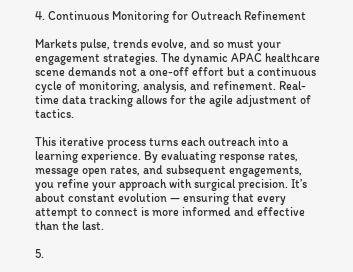4. Continuous Monitoring for Outreach Refinement

Markets pulse, trends evolve, and so must your engagement strategies. The dynamic APAC healthcare scene demands not a one-off effort but a continuous cycle of monitoring, analysis, and refinement. Real-time data tracking allows for the agile adjustment of tactics.

This iterative process turns each outreach into a learning experience. By evaluating response rates, message open rates, and subsequent engagements, you refine your approach with surgical precision. It’s about constant evolution — ensuring that every attempt to connect is more informed and effective than the last.

5.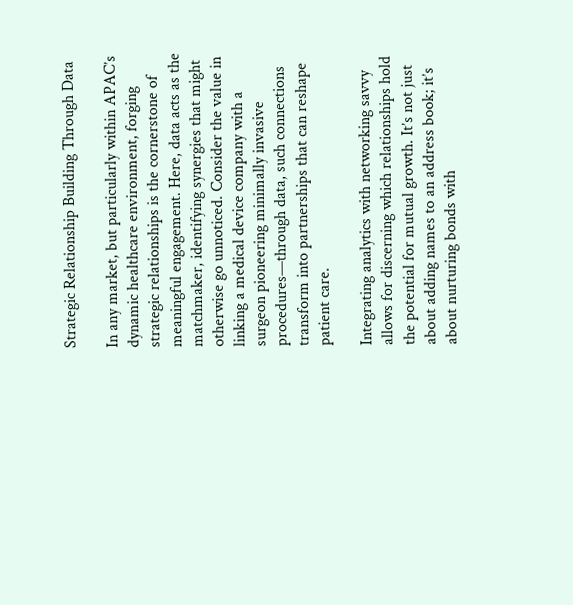Strategic Relationship Building Through Data

In any market, but particularly within APAC’s dynamic healthcare environment, forging strategic relationships is the cornerstone of meaningful engagement. Here, data acts as the matchmaker, identifying synergies that might otherwise go unnoticed. Consider the value in linking a medical device company with a surgeon pioneering minimally invasive procedures—through data, such connections transform into partnerships that can reshape patient care.

Integrating analytics with networking savvy allows for discerning which relationships hold the potential for mutual growth. It’s not just about adding names to an address book; it’s about nurturing bonds with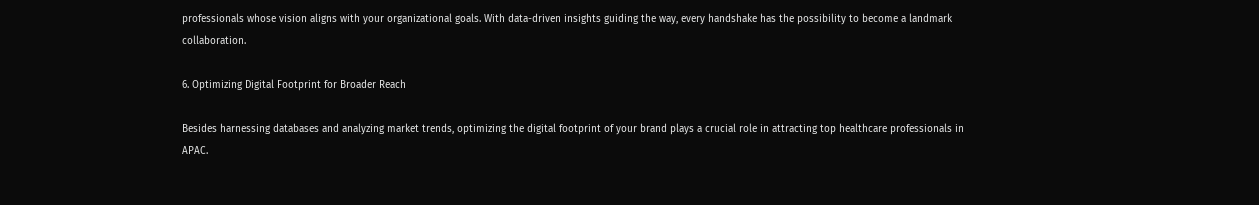professionals whose vision aligns with your organizational goals. With data-driven insights guiding the way, every handshake has the possibility to become a landmark collaboration.

6. Optimizing Digital Footprint for Broader Reach

Besides harnessing databases and analyzing market trends, optimizing the digital footprint of your brand plays a crucial role in attracting top healthcare professionals in APAC.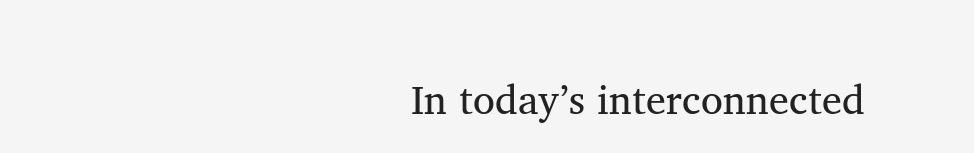In today’s interconnected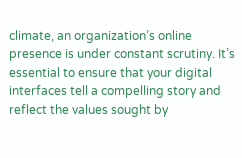climate, an organization’s online presence is under constant scrutiny. It’s essential to ensure that your digital interfaces tell a compelling story and reflect the values sought by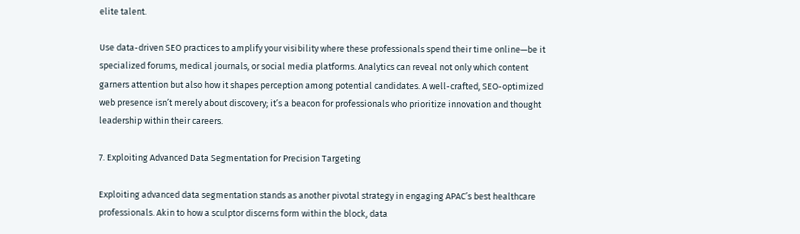elite talent.

Use data-driven SEO practices to amplify your visibility where these professionals spend their time online—be it specialized forums, medical journals, or social media platforms. Analytics can reveal not only which content garners attention but also how it shapes perception among potential candidates. A well-crafted, SEO-optimized web presence isn’t merely about discovery; it’s a beacon for professionals who prioritize innovation and thought leadership within their careers.

7. Exploiting Advanced Data Segmentation for Precision Targeting

Exploiting advanced data segmentation stands as another pivotal strategy in engaging APAC’s best healthcare professionals. Akin to how a sculptor discerns form within the block, data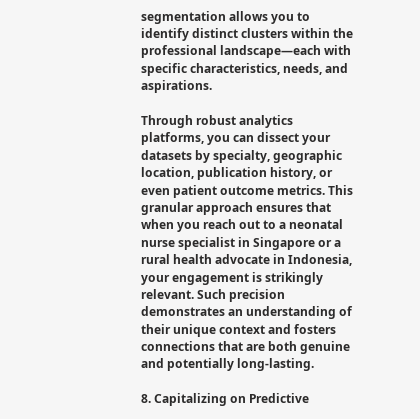segmentation allows you to identify distinct clusters within the professional landscape—each with specific characteristics, needs, and aspirations.

Through robust analytics platforms, you can dissect your datasets by specialty, geographic location, publication history, or even patient outcome metrics. This granular approach ensures that when you reach out to a neonatal nurse specialist in Singapore or a rural health advocate in Indonesia, your engagement is strikingly relevant. Such precision demonstrates an understanding of their unique context and fosters connections that are both genuine and potentially long-lasting.

8. Capitalizing on Predictive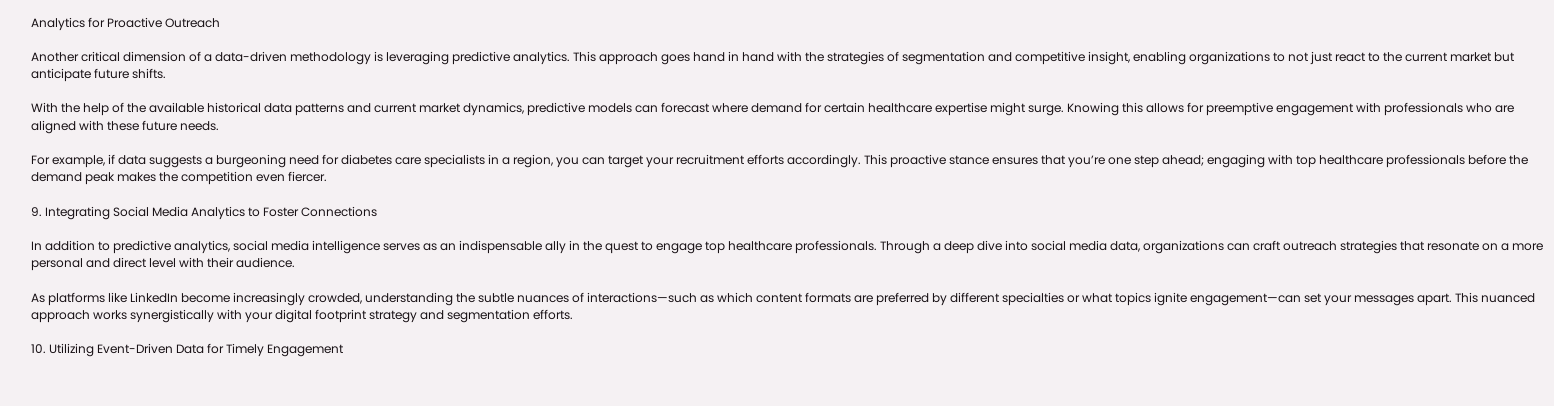Analytics for Proactive Outreach

Another critical dimension of a data-driven methodology is leveraging predictive analytics. This approach goes hand in hand with the strategies of segmentation and competitive insight, enabling organizations to not just react to the current market but anticipate future shifts.

With the help of the available historical data patterns and current market dynamics, predictive models can forecast where demand for certain healthcare expertise might surge. Knowing this allows for preemptive engagement with professionals who are aligned with these future needs.

For example, if data suggests a burgeoning need for diabetes care specialists in a region, you can target your recruitment efforts accordingly. This proactive stance ensures that you’re one step ahead; engaging with top healthcare professionals before the demand peak makes the competition even fiercer.

9. Integrating Social Media Analytics to Foster Connections

In addition to predictive analytics, social media intelligence serves as an indispensable ally in the quest to engage top healthcare professionals. Through a deep dive into social media data, organizations can craft outreach strategies that resonate on a more personal and direct level with their audience.

As platforms like LinkedIn become increasingly crowded, understanding the subtle nuances of interactions—such as which content formats are preferred by different specialties or what topics ignite engagement—can set your messages apart. This nuanced approach works synergistically with your digital footprint strategy and segmentation efforts.

10. Utilizing Event-Driven Data for Timely Engagement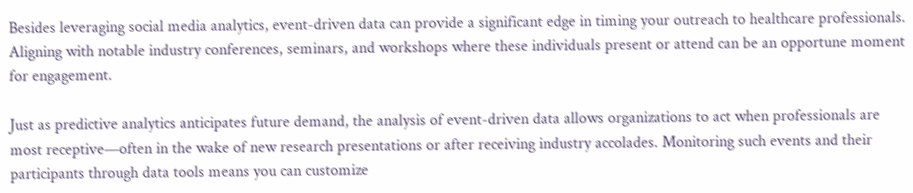Besides leveraging social media analytics, event-driven data can provide a significant edge in timing your outreach to healthcare professionals. Aligning with notable industry conferences, seminars, and workshops where these individuals present or attend can be an opportune moment for engagement.

Just as predictive analytics anticipates future demand, the analysis of event-driven data allows organizations to act when professionals are most receptive—often in the wake of new research presentations or after receiving industry accolades. Monitoring such events and their participants through data tools means you can customize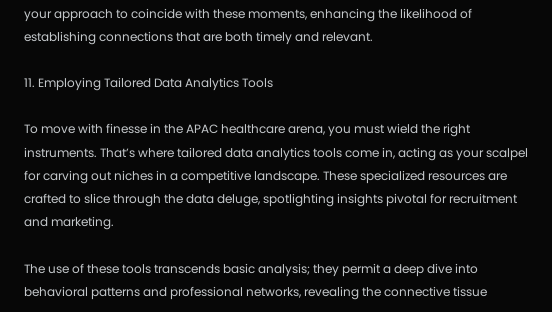your approach to coincide with these moments, enhancing the likelihood of establishing connections that are both timely and relevant.

11. Employing Tailored Data Analytics Tools

To move with finesse in the APAC healthcare arena, you must wield the right instruments. That’s where tailored data analytics tools come in, acting as your scalpel for carving out niches in a competitive landscape. These specialized resources are crafted to slice through the data deluge, spotlighting insights pivotal for recruitment and marketing.

The use of these tools transcends basic analysis; they permit a deep dive into behavioral patterns and professional networks, revealing the connective tissue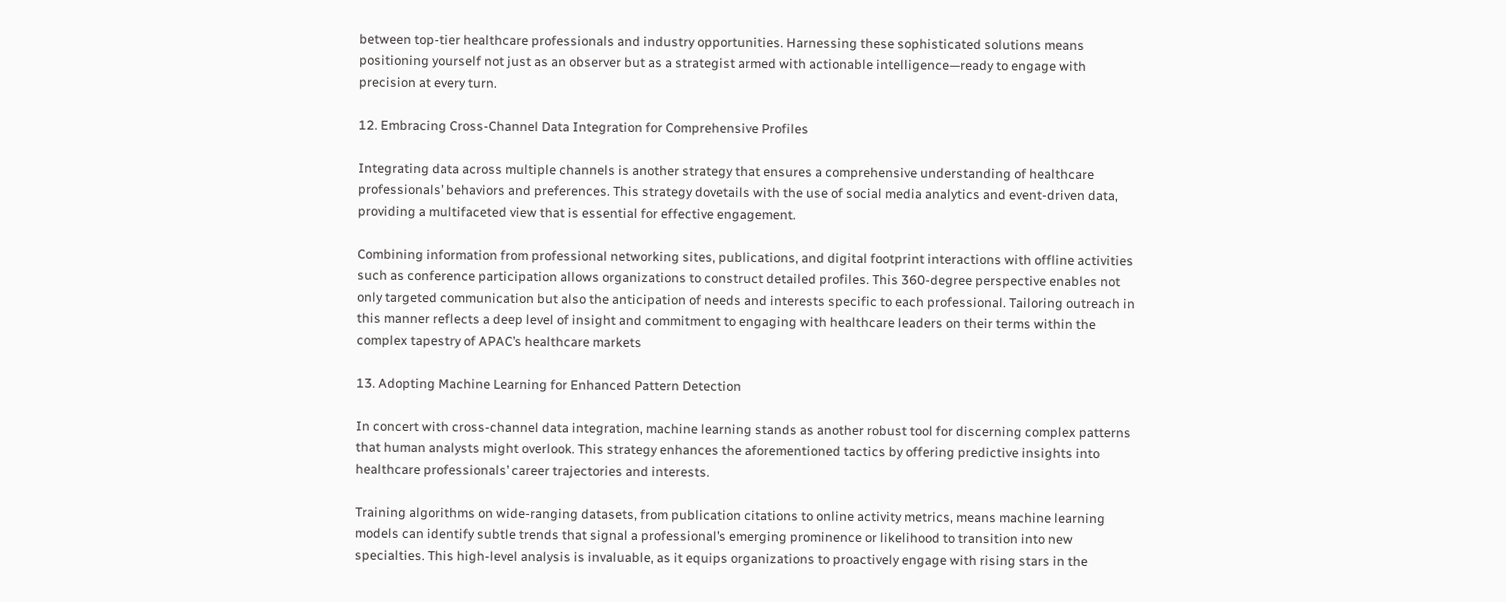between top-tier healthcare professionals and industry opportunities. Harnessing these sophisticated solutions means positioning yourself not just as an observer but as a strategist armed with actionable intelligence—ready to engage with precision at every turn.

12. Embracing Cross-Channel Data Integration for Comprehensive Profiles

Integrating data across multiple channels is another strategy that ensures a comprehensive understanding of healthcare professionals’ behaviors and preferences. This strategy dovetails with the use of social media analytics and event-driven data, providing a multifaceted view that is essential for effective engagement.

Combining information from professional networking sites, publications, and digital footprint interactions with offline activities such as conference participation allows organizations to construct detailed profiles. This 360-degree perspective enables not only targeted communication but also the anticipation of needs and interests specific to each professional. Tailoring outreach in this manner reflects a deep level of insight and commitment to engaging with healthcare leaders on their terms within the complex tapestry of APAC’s healthcare markets

13. Adopting Machine Learning for Enhanced Pattern Detection

In concert with cross-channel data integration, machine learning stands as another robust tool for discerning complex patterns that human analysts might overlook. This strategy enhances the aforementioned tactics by offering predictive insights into healthcare professionals’ career trajectories and interests.

Training algorithms on wide-ranging datasets, from publication citations to online activity metrics, means machine learning models can identify subtle trends that signal a professional’s emerging prominence or likelihood to transition into new specialties. This high-level analysis is invaluable, as it equips organizations to proactively engage with rising stars in the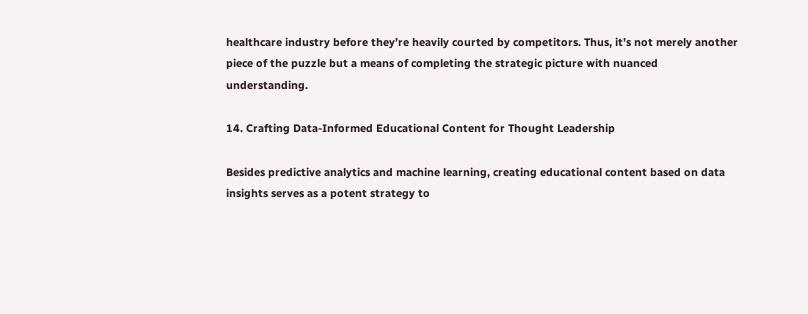healthcare industry before they’re heavily courted by competitors. Thus, it’s not merely another piece of the puzzle but a means of completing the strategic picture with nuanced understanding.

14. Crafting Data-Informed Educational Content for Thought Leadership

Besides predictive analytics and machine learning, creating educational content based on data insights serves as a potent strategy to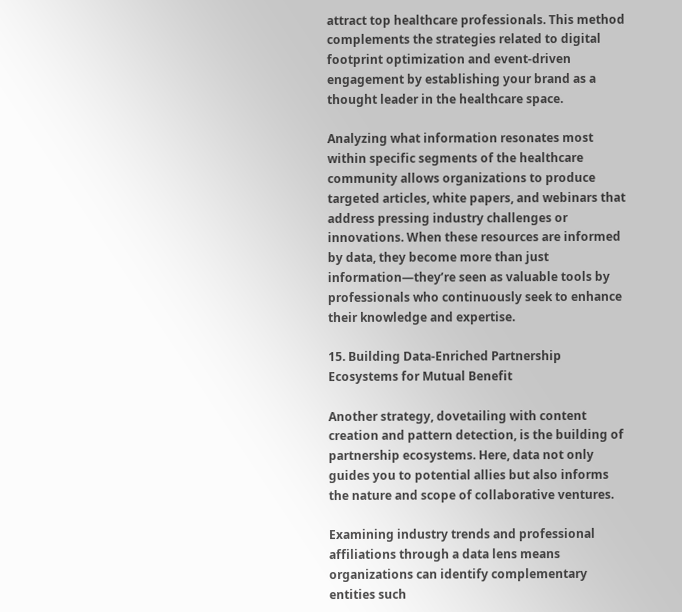attract top healthcare professionals. This method complements the strategies related to digital footprint optimization and event-driven engagement by establishing your brand as a thought leader in the healthcare space.

Analyzing what information resonates most within specific segments of the healthcare community allows organizations to produce targeted articles, white papers, and webinars that address pressing industry challenges or innovations. When these resources are informed by data, they become more than just information—they’re seen as valuable tools by professionals who continuously seek to enhance their knowledge and expertise.

15. Building Data-Enriched Partnership Ecosystems for Mutual Benefit

Another strategy, dovetailing with content creation and pattern detection, is the building of partnership ecosystems. Here, data not only guides you to potential allies but also informs the nature and scope of collaborative ventures.

Examining industry trends and professional affiliations through a data lens means organizations can identify complementary entities such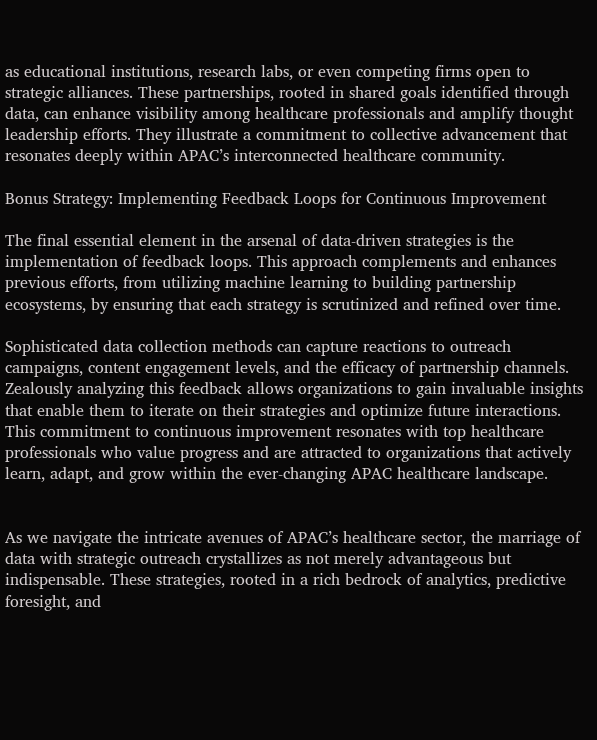as educational institutions, research labs, or even competing firms open to strategic alliances. These partnerships, rooted in shared goals identified through data, can enhance visibility among healthcare professionals and amplify thought leadership efforts. They illustrate a commitment to collective advancement that resonates deeply within APAC’s interconnected healthcare community.

Bonus Strategy: Implementing Feedback Loops for Continuous Improvement

The final essential element in the arsenal of data-driven strategies is the implementation of feedback loops. This approach complements and enhances previous efforts, from utilizing machine learning to building partnership ecosystems, by ensuring that each strategy is scrutinized and refined over time.

Sophisticated data collection methods can capture reactions to outreach campaigns, content engagement levels, and the efficacy of partnership channels. Zealously analyzing this feedback allows organizations to gain invaluable insights that enable them to iterate on their strategies and optimize future interactions. This commitment to continuous improvement resonates with top healthcare professionals who value progress and are attracted to organizations that actively learn, adapt, and grow within the ever-changing APAC healthcare landscape.


As we navigate the intricate avenues of APAC’s healthcare sector, the marriage of data with strategic outreach crystallizes as not merely advantageous but indispensable. These strategies, rooted in a rich bedrock of analytics, predictive foresight, and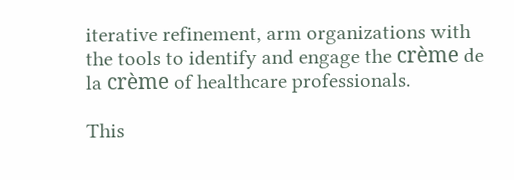iterative refinement, arm organizations with the tools to identify and engage the crème de la crème of healthcare professionals.

This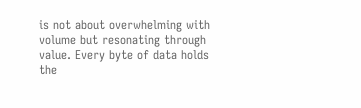is not about overwhelming with volume but resonating through value. Every byte of data holds the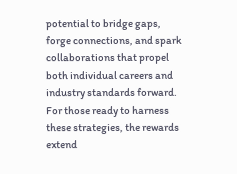potential to bridge gaps, forge connections, and spark collaborations that propel both individual careers and industry standards forward. For those ready to harness these strategies, the rewards extend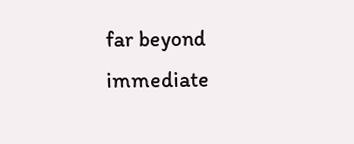far beyond immediate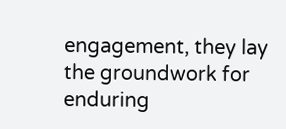engagement, they lay the groundwork for enduring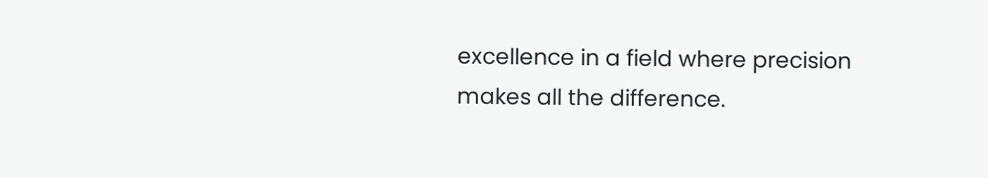excellence in a field where precision makes all the difference.